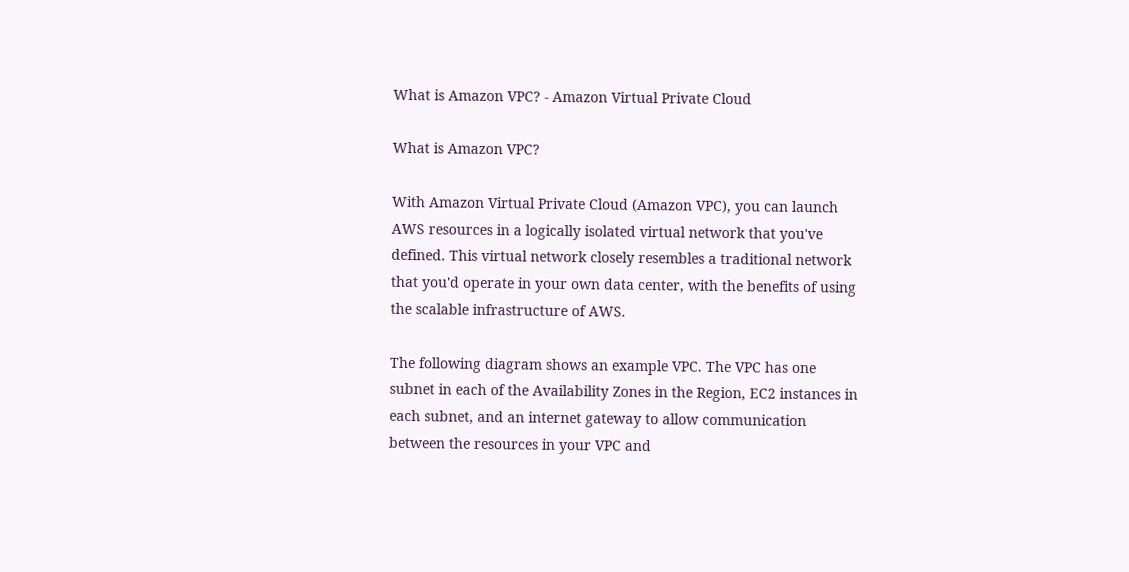What is Amazon VPC? - Amazon Virtual Private Cloud

What is Amazon VPC?

With Amazon Virtual Private Cloud (Amazon VPC), you can launch AWS resources in a logically isolated virtual network that you've defined. This virtual network closely resembles a traditional network that you'd operate in your own data center, with the benefits of using the scalable infrastructure of AWS.

The following diagram shows an example VPC. The VPC has one subnet in each of the Availability Zones in the Region, EC2 instances in each subnet, and an internet gateway to allow communication between the resources in your VPC and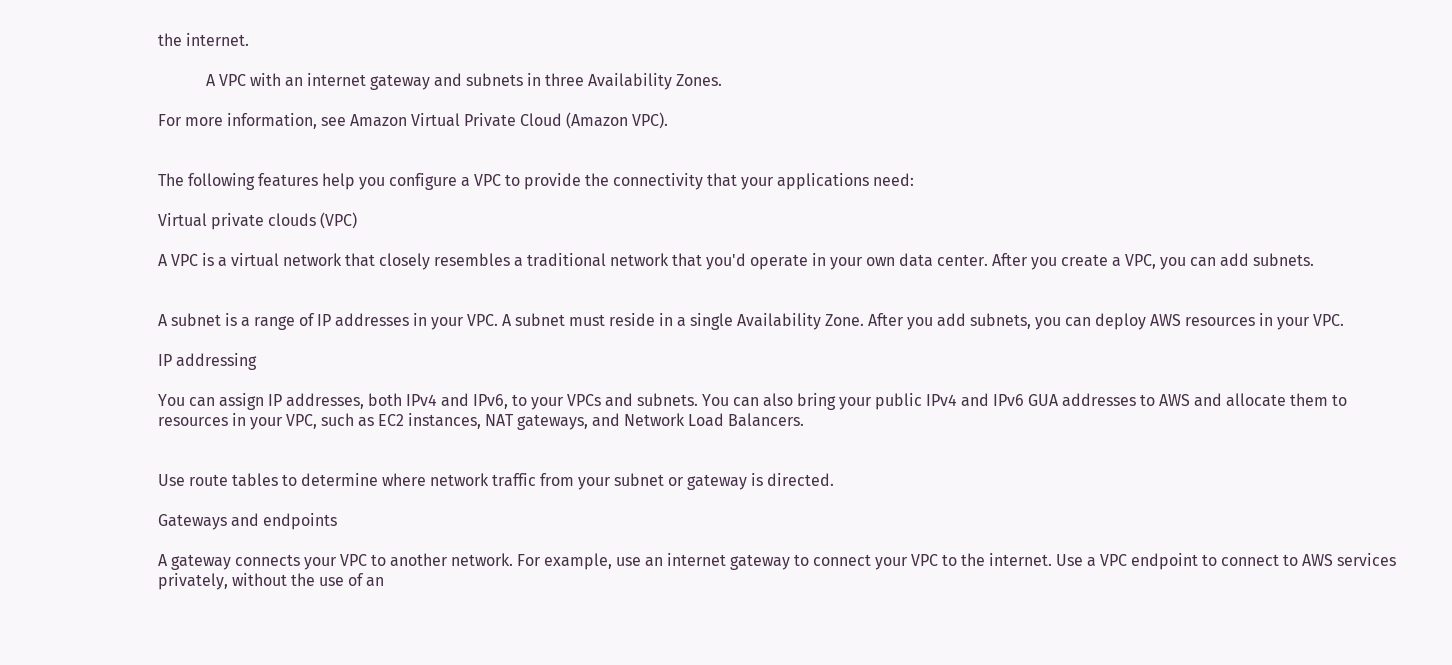the internet.

            A VPC with an internet gateway and subnets in three Availability Zones.

For more information, see Amazon Virtual Private Cloud (Amazon VPC).


The following features help you configure a VPC to provide the connectivity that your applications need:

Virtual private clouds (VPC)

A VPC is a virtual network that closely resembles a traditional network that you'd operate in your own data center. After you create a VPC, you can add subnets.


A subnet is a range of IP addresses in your VPC. A subnet must reside in a single Availability Zone. After you add subnets, you can deploy AWS resources in your VPC.

IP addressing

You can assign IP addresses, both IPv4 and IPv6, to your VPCs and subnets. You can also bring your public IPv4 and IPv6 GUA addresses to AWS and allocate them to resources in your VPC, such as EC2 instances, NAT gateways, and Network Load Balancers.


Use route tables to determine where network traffic from your subnet or gateway is directed.

Gateways and endpoints

A gateway connects your VPC to another network. For example, use an internet gateway to connect your VPC to the internet. Use a VPC endpoint to connect to AWS services privately, without the use of an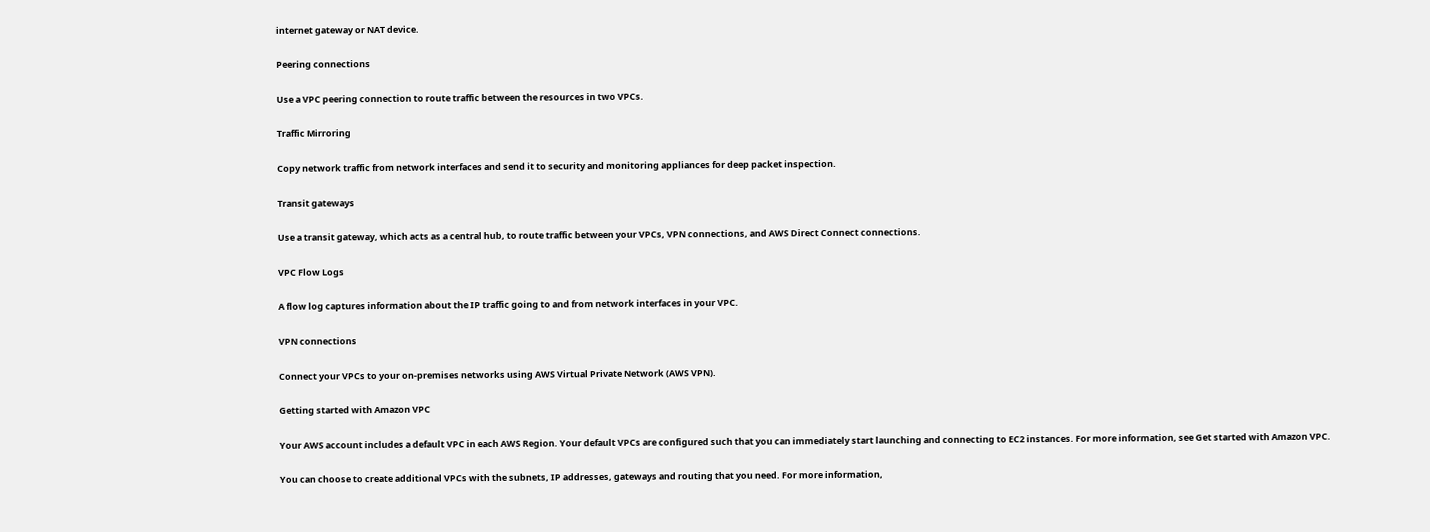internet gateway or NAT device.

Peering connections

Use a VPC peering connection to route traffic between the resources in two VPCs.

Traffic Mirroring

Copy network traffic from network interfaces and send it to security and monitoring appliances for deep packet inspection.

Transit gateways

Use a transit gateway, which acts as a central hub, to route traffic between your VPCs, VPN connections, and AWS Direct Connect connections.

VPC Flow Logs

A flow log captures information about the IP traffic going to and from network interfaces in your VPC.

VPN connections

Connect your VPCs to your on-premises networks using AWS Virtual Private Network (AWS VPN).

Getting started with Amazon VPC

Your AWS account includes a default VPC in each AWS Region. Your default VPCs are configured such that you can immediately start launching and connecting to EC2 instances. For more information, see Get started with Amazon VPC.

You can choose to create additional VPCs with the subnets, IP addresses, gateways and routing that you need. For more information,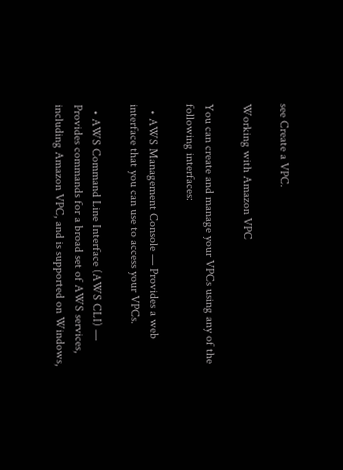see Create a VPC.

Working with Amazon VPC

You can create and manage your VPCs using any of the following interfaces:

  • AWS Management Console — Provides a web interface that you can use to access your VPCs.

  • AWS Command Line Interface (AWS CLI) — Provides commands for a broad set of AWS services, including Amazon VPC, and is supported on Windows,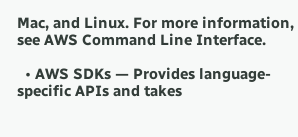Mac, and Linux. For more information, see AWS Command Line Interface.

  • AWS SDKs — Provides language-specific APIs and takes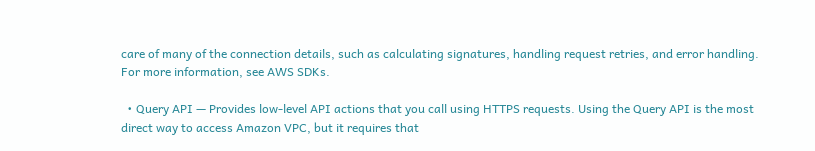care of many of the connection details, such as calculating signatures, handling request retries, and error handling. For more information, see AWS SDKs.

  • Query API — Provides low-level API actions that you call using HTTPS requests. Using the Query API is the most direct way to access Amazon VPC, but it requires that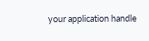your application handle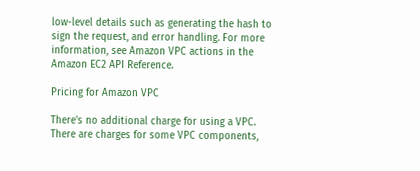low-level details such as generating the hash to sign the request, and error handling. For more information, see Amazon VPC actions in the Amazon EC2 API Reference.

Pricing for Amazon VPC

There's no additional charge for using a VPC. There are charges for some VPC components,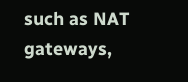such as NAT gateways,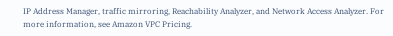IP Address Manager, traffic mirroring, Reachability Analyzer, and Network Access Analyzer. For more information, see Amazon VPC Pricing.